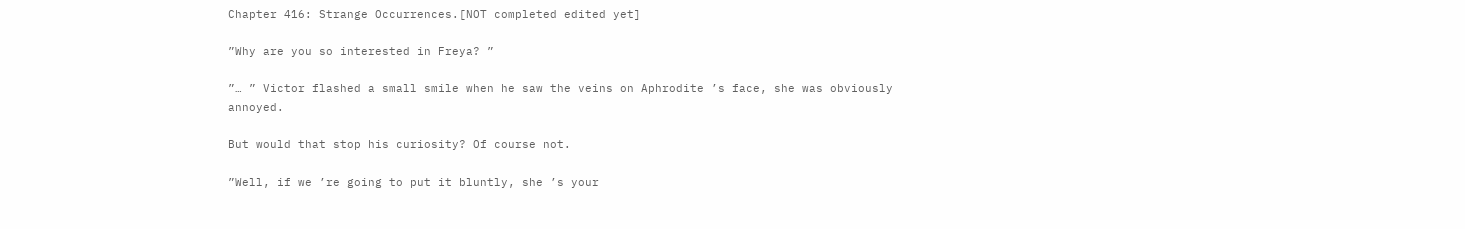Chapter 416: Strange Occurrences.[NOT completed edited yet]

”Why are you so interested in Freya? ”

”… ” Victor flashed a small smile when he saw the veins on Aphrodite ’s face, she was obviously annoyed.

But would that stop his curiosity? Of course not.

”Well, if we ’re going to put it bluntly, she ’s your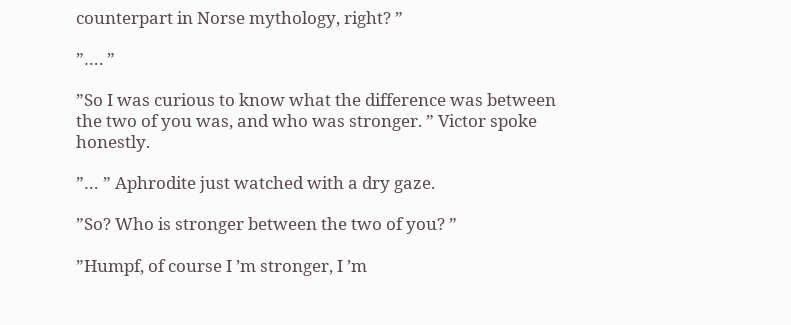counterpart in Norse mythology, right? ”

”…. ”

”So I was curious to know what the difference was between the two of you was, and who was stronger. ” Victor spoke honestly.

”… ” Aphrodite just watched with a dry gaze.

”So? Who is stronger between the two of you? ”

”Humpf, of course I ’m stronger, I ’m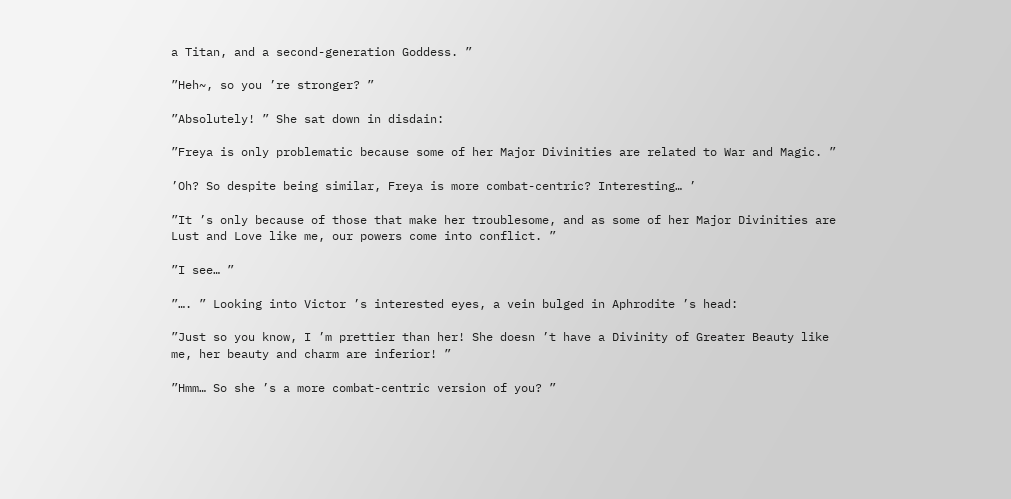a Titan, and a second-generation Goddess. ”

”Heh~, so you ’re stronger? ”

”Absolutely! ” She sat down in disdain:

”Freya is only problematic because some of her Major Divinities are related to War and Magic. ”

’Oh? So despite being similar, Freya is more combat-centric? Interesting… ’

”It ’s only because of those that make her troublesome, and as some of her Major Divinities are Lust and Love like me, our powers come into conflict. ”

”I see… ”

”…. ” Looking into Victor ’s interested eyes, a vein bulged in Aphrodite ’s head:

”Just so you know, I ’m prettier than her! She doesn ’t have a Divinity of Greater Beauty like me, her beauty and charm are inferior! ”

”Hmm… So she ’s a more combat-centric version of you? ”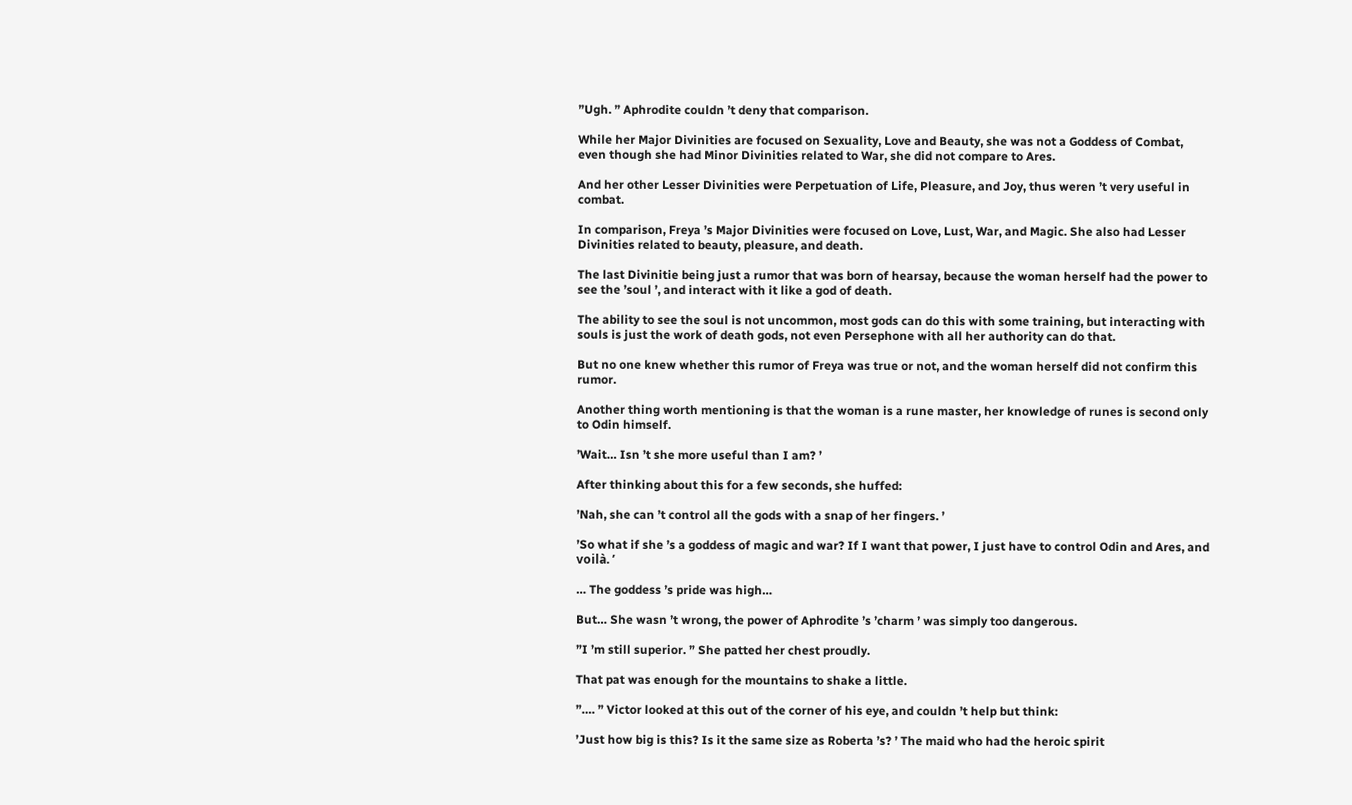”Ugh. ” Aphrodite couldn ’t deny that comparison.

While her Major Divinities are focused on Sexuality, Love and Beauty, she was not a Goddess of Combat, even though she had Minor Divinities related to War, she did not compare to Ares.

And her other Lesser Divinities were Perpetuation of Life, Pleasure, and Joy, thus weren ’t very useful in combat.

In comparison, Freya ’s Major Divinities were focused on Love, Lust, War, and Magic. She also had Lesser Divinities related to beauty, pleasure, and death.

The last Divinitie being just a rumor that was born of hearsay, because the woman herself had the power to see the ’soul ’, and interact with it like a god of death.

The ability to see the soul is not uncommon, most gods can do this with some training, but interacting with souls is just the work of death gods, not even Persephone with all her authority can do that.

But no one knew whether this rumor of Freya was true or not, and the woman herself did not confirm this rumor.

Another thing worth mentioning is that the woman is a rune master, her knowledge of runes is second only to Odin himself.

’Wait… Isn ’t she more useful than I am? ’

After thinking about this for a few seconds, she huffed:

’Nah, she can ’t control all the gods with a snap of her fingers. ’

’So what if she ’s a goddess of magic and war? If I want that power, I just have to control Odin and Ares, and voilà. ’

… The goddess ’s pride was high…

But… She wasn ’t wrong, the power of Aphrodite ’s ’charm ’ was simply too dangerous.

”I ’m still superior. ” She patted her chest proudly.

That pat was enough for the mountains to shake a little.

”…. ” Victor looked at this out of the corner of his eye, and couldn ’t help but think:

’Just how big is this? Is it the same size as Roberta ’s? ’ The maid who had the heroic spirit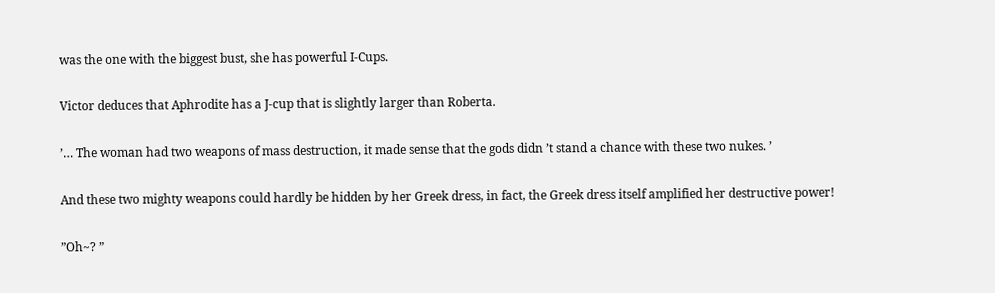was the one with the biggest bust, she has powerful I-Cups.

Victor deduces that Aphrodite has a J-cup that is slightly larger than Roberta.

’… The woman had two weapons of mass destruction, it made sense that the gods didn ’t stand a chance with these two nukes. ’

And these two mighty weapons could hardly be hidden by her Greek dress, in fact, the Greek dress itself amplified her destructive power!

”Oh~? ”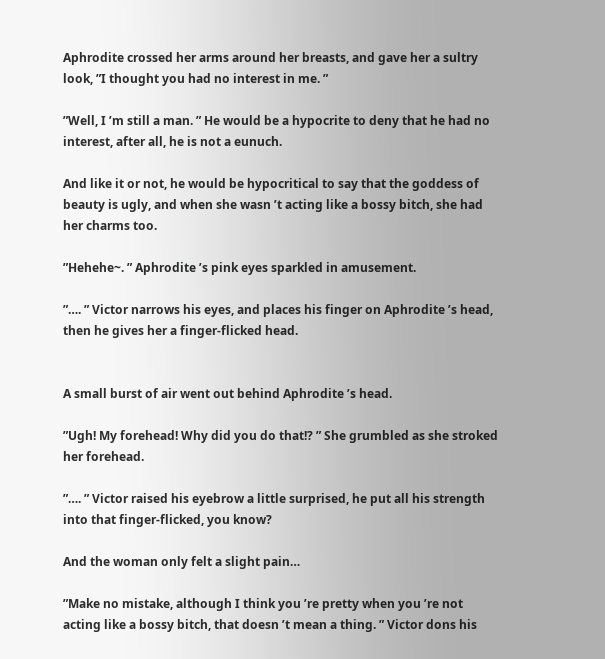Aphrodite crossed her arms around her breasts, and gave her a sultry look, ”I thought you had no interest in me. ”

”Well, I ’m still a man. ” He would be a hypocrite to deny that he had no interest, after all, he is not a eunuch.

And like it or not, he would be hypocritical to say that the goddess of beauty is ugly, and when she wasn ’t acting like a bossy bitch, she had her charms too.

”Hehehe~. ” Aphrodite ’s pink eyes sparkled in amusement.

”…. ” Victor narrows his eyes, and places his finger on Aphrodite ’s head, then he gives her a finger-flicked head.


A small burst of air went out behind Aphrodite ’s head.

”Ugh! My forehead! Why did you do that!? ” She grumbled as she stroked her forehead.

”…. ” Victor raised his eyebrow a little surprised, he put all his strength into that finger-flicked, you know?

And the woman only felt a slight pain…

”Make no mistake, although I think you ’re pretty when you ’re not acting like a bossy bitch, that doesn ’t mean a thing. ” Victor dons his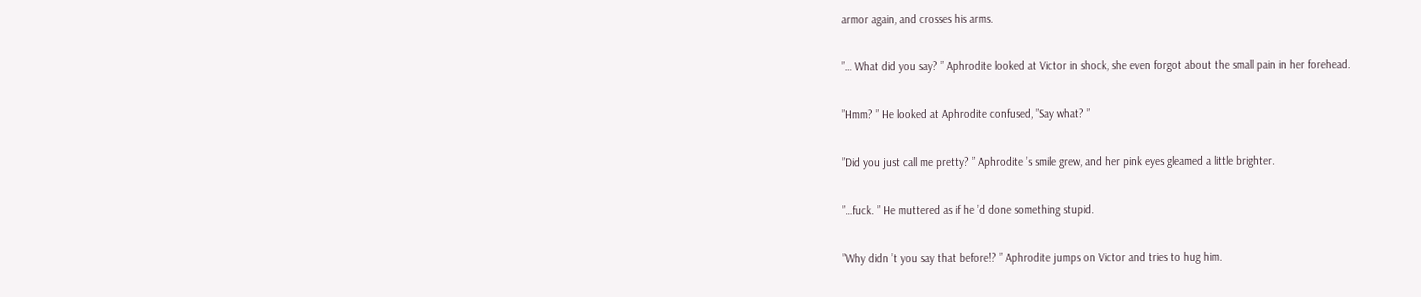armor again, and crosses his arms.

”… What did you say? ” Aphrodite looked at Victor in shock, she even forgot about the small pain in her forehead.

”Hmm? ” He looked at Aphrodite confused, ”Say what? ”

”Did you just call me pretty? ” Aphrodite ’s smile grew, and her pink eyes gleamed a little brighter.

”…fuck. ” He muttered as if he ’d done something stupid.

”Why didn ’t you say that before!? ” Aphrodite jumps on Victor and tries to hug him.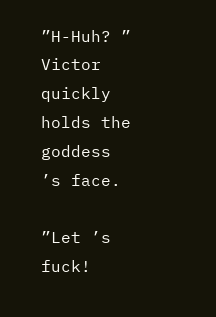”H-Huh? ” Victor quickly holds the goddess ’s face.

”Let ’s fuck!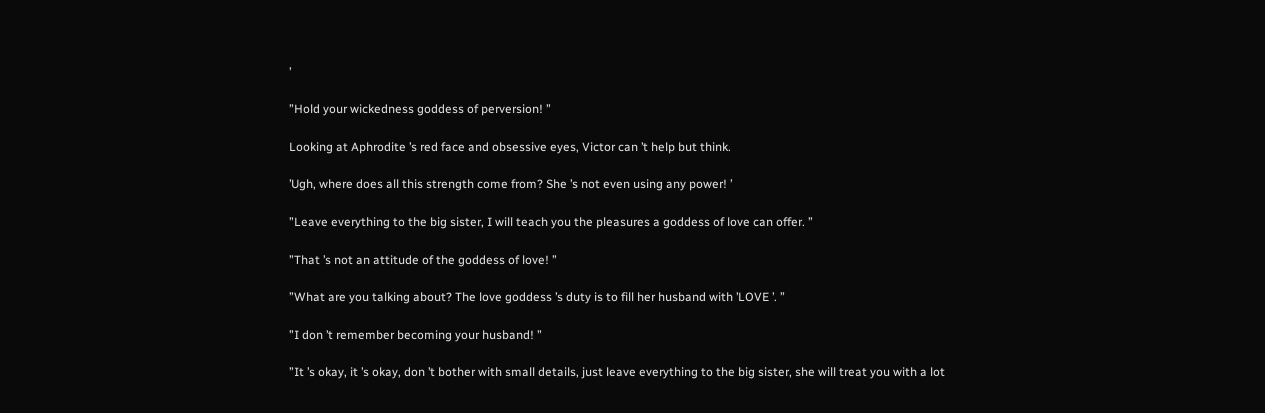’

”Hold your wickedness goddess of perversion! ”

Looking at Aphrodite ’s red face and obsessive eyes, Victor can ’t help but think.

’Ugh, where does all this strength come from? She ’s not even using any power! ’

”Leave everything to the big sister, I will teach you the pleasures a goddess of love can offer. ”

”That ’s not an attitude of the goddess of love! ”

”What are you talking about? The love goddess ’s duty is to fill her husband with ’LOVE ’. ”

”I don ’t remember becoming your husband! ”

”It ’s okay, it ’s okay, don ’t bother with small details, just leave everything to the big sister, she will treat you with a lot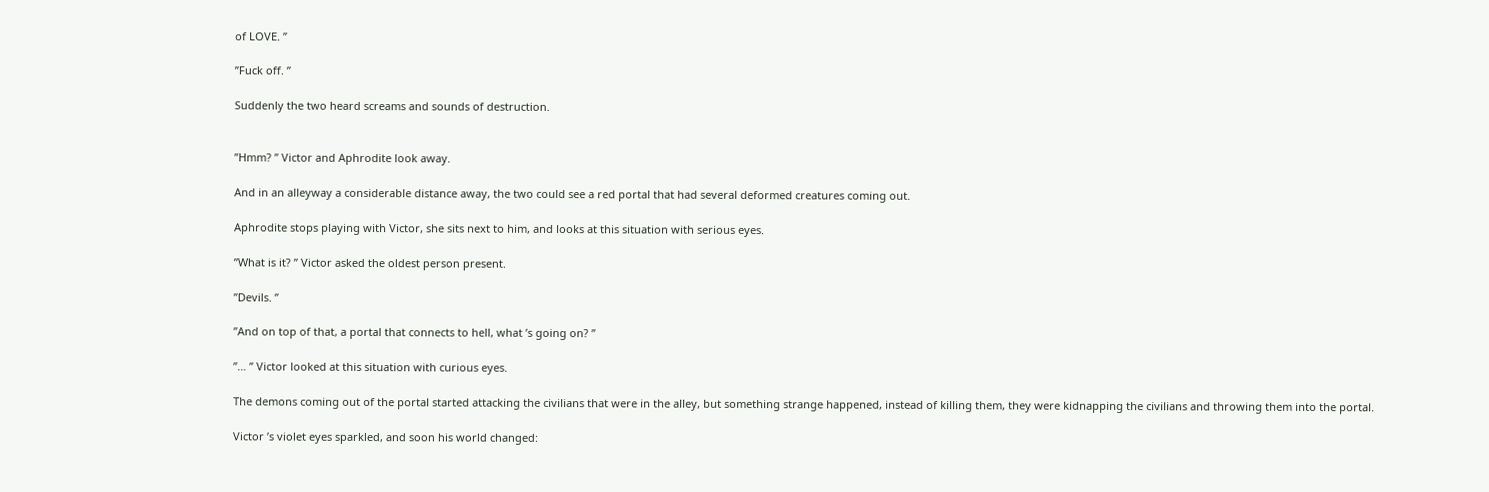of LOVE. ”

”Fuck off. ”

Suddenly the two heard screams and sounds of destruction.


”Hmm? ” Victor and Aphrodite look away.

And in an alleyway a considerable distance away, the two could see a red portal that had several deformed creatures coming out.

Aphrodite stops playing with Victor, she sits next to him, and looks at this situation with serious eyes.

”What is it? ” Victor asked the oldest person present.

”Devils. ”

”And on top of that, a portal that connects to hell, what ’s going on? ”

”… ” Victor looked at this situation with curious eyes.

The demons coming out of the portal started attacking the civilians that were in the alley, but something strange happened, instead of killing them, they were kidnapping the civilians and throwing them into the portal.

Victor ’s violet eyes sparkled, and soon his world changed: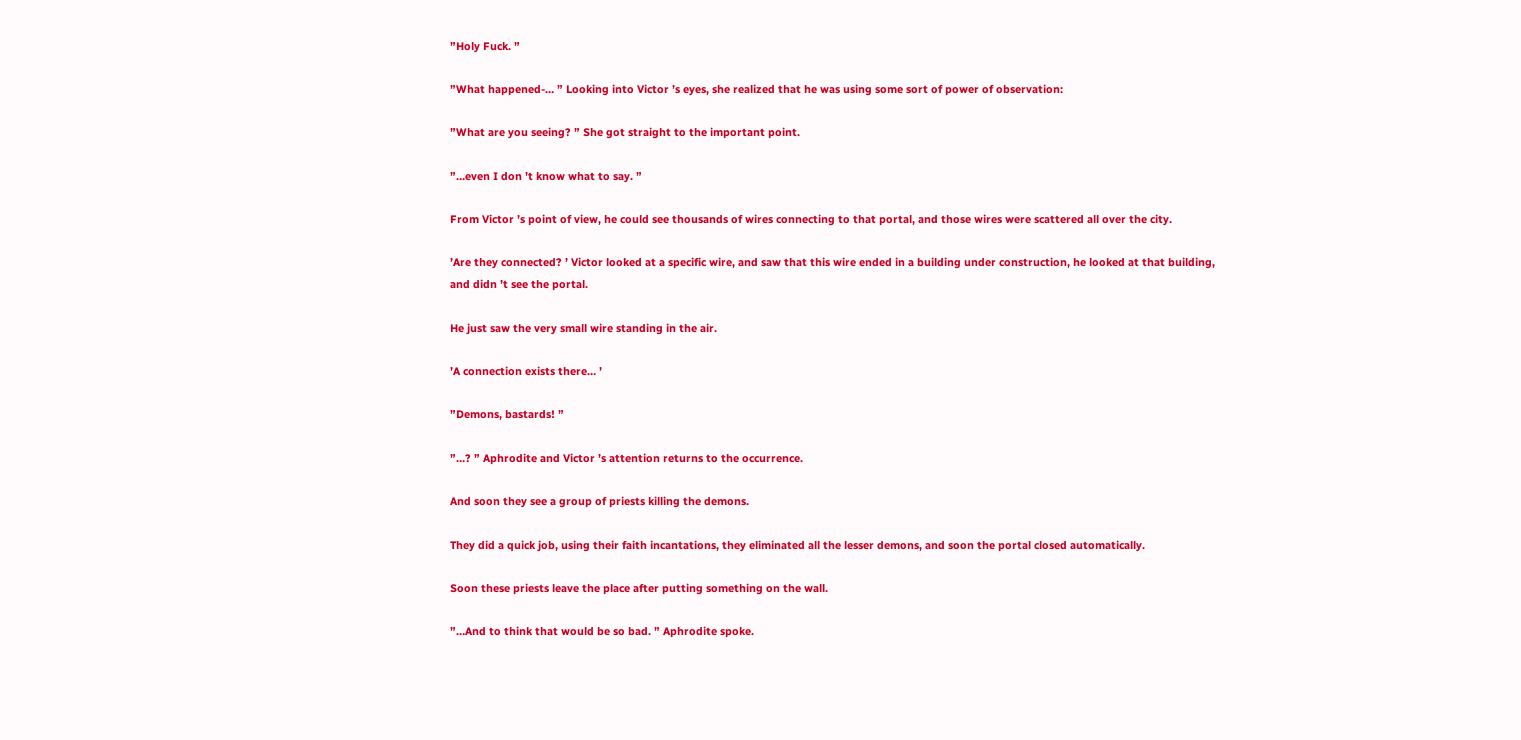”Holy Fuck. ”

”What happened-… ” Looking into Victor ’s eyes, she realized that he was using some sort of power of observation:

”What are you seeing? ” She got straight to the important point.

”…even I don ’t know what to say. ”

From Victor ’s point of view, he could see thousands of wires connecting to that portal, and those wires were scattered all over the city.

’Are they connected? ’ Victor looked at a specific wire, and saw that this wire ended in a building under construction, he looked at that building, and didn ’t see the portal.

He just saw the very small wire standing in the air.

’A connection exists there… ’

”Demons, bastards! ”

”…? ” Aphrodite and Victor ’s attention returns to the occurrence.

And soon they see a group of priests killing the demons.

They did a quick job, using their faith incantations, they eliminated all the lesser demons, and soon the portal closed automatically.

Soon these priests leave the place after putting something on the wall.

”…And to think that would be so bad. ” Aphrodite spoke.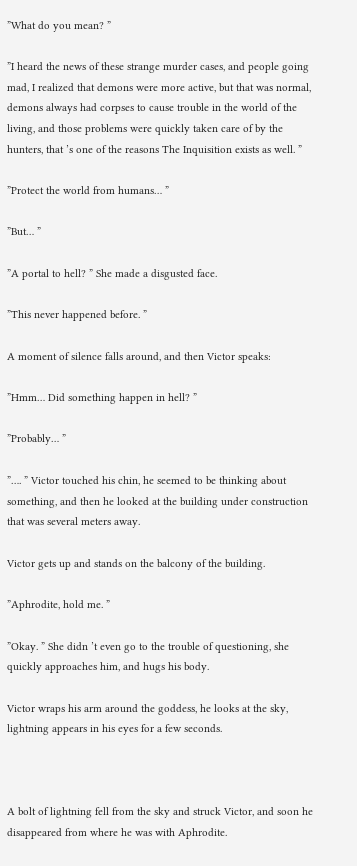”What do you mean? ”

”I heard the news of these strange murder cases, and people going mad, I realized that demons were more active, but that was normal, demons always had corpses to cause trouble in the world of the living, and those problems were quickly taken care of by the hunters, that ’s one of the reasons The Inquisition exists as well. ”

”Protect the world from humans… ”

”But… ”

”A portal to hell? ” She made a disgusted face.

”This never happened before. ”

A moment of silence falls around, and then Victor speaks:

”Hmm… Did something happen in hell? ”

”Probably… ”

”…. ” Victor touched his chin, he seemed to be thinking about something, and then he looked at the building under construction that was several meters away.

Victor gets up and stands on the balcony of the building.

”Aphrodite, hold me. ”

”Okay. ” She didn ’t even go to the trouble of questioning, she quickly approaches him, and hugs his body.

Victor wraps his arm around the goddess, he looks at the sky, lightning appears in his eyes for a few seconds.



A bolt of lightning fell from the sky and struck Victor, and soon he disappeared from where he was with Aphrodite.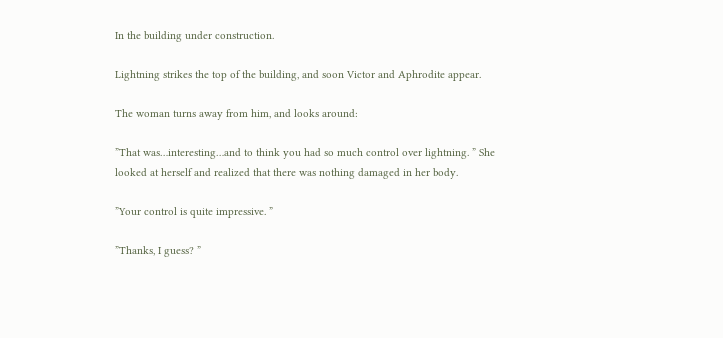In the building under construction.

Lightning strikes the top of the building, and soon Victor and Aphrodite appear.

The woman turns away from him, and looks around:

”That was…interesting…and to think you had so much control over lightning. ” She looked at herself and realized that there was nothing damaged in her body.

”Your control is quite impressive. ”

”Thanks, I guess? ”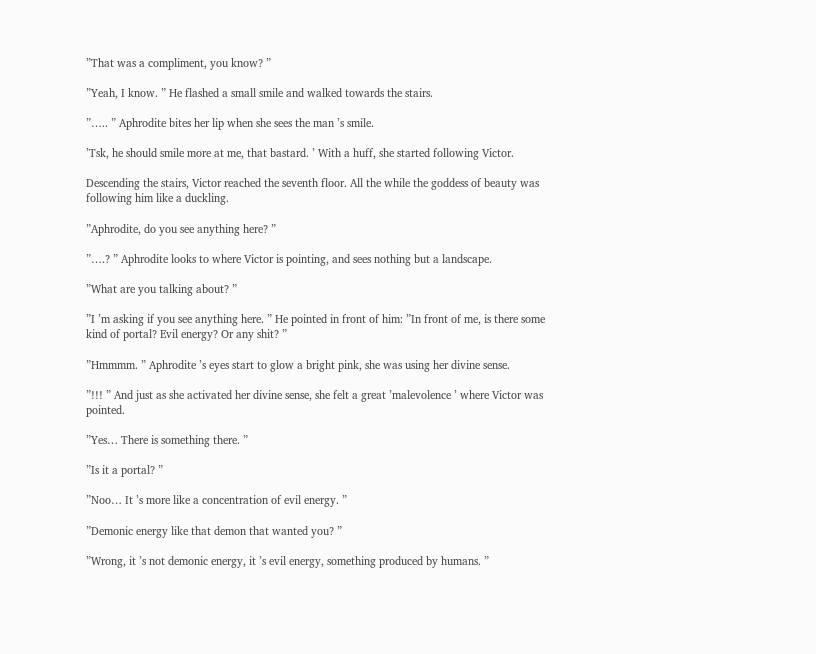”That was a compliment, you know? ”

”Yeah, I know. ” He flashed a small smile and walked towards the stairs.

”….. ” Aphrodite bites her lip when she sees the man ’s smile.

’Tsk, he should smile more at me, that bastard. ’ With a huff, she started following Victor.

Descending the stairs, Victor reached the seventh floor. All the while the goddess of beauty was following him like a duckling.

”Aphrodite, do you see anything here? ”

”….? ” Aphrodite looks to where Victor is pointing, and sees nothing but a landscape.

”What are you talking about? ”

”I ’m asking if you see anything here. ” He pointed in front of him: ”In front of me, is there some kind of portal? Evil energy? Or any shit? ”

”Hmmmm. ” Aphrodite ’s eyes start to glow a bright pink, she was using her divine sense.

”!!! ” And just as she activated her divine sense, she felt a great ’malevolence ’ where Victor was pointed.

”Yes… There is something there. ”

”Is it a portal? ”

”Noo… It ’s more like a concentration of evil energy. ”

”Demonic energy like that demon that wanted you? ”

”Wrong, it ’s not demonic energy, it ’s evil energy, something produced by humans. ”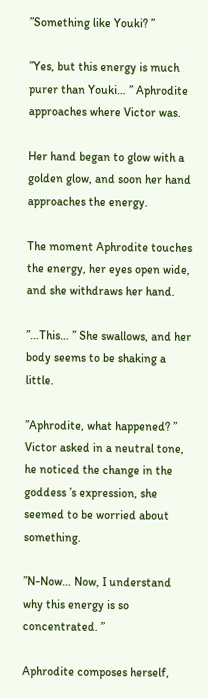”Something like Youki? ”

”Yes, but this energy is much purer than Youki… ” Aphrodite approaches where Victor was.

Her hand began to glow with a golden glow, and soon her hand approaches the energy.

The moment Aphrodite touches the energy, her eyes open wide, and she withdraws her hand.

”…This… ” She swallows, and her body seems to be shaking a little.

”Aphrodite, what happened? ” Victor asked in a neutral tone, he noticed the change in the goddess ’s expression, she seemed to be worried about something.

”N-Now… Now, I understand why this energy is so concentrated. ”

Aphrodite composes herself,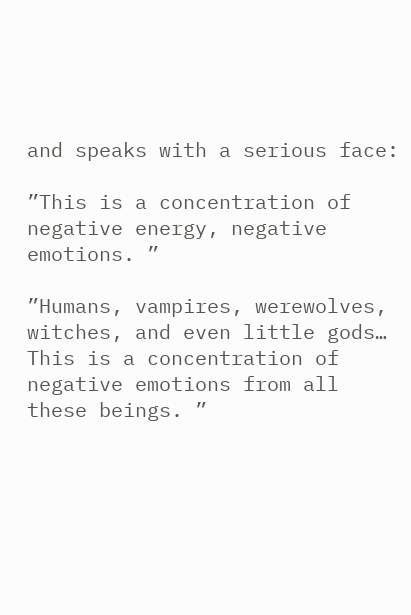and speaks with a serious face:

”This is a concentration of negative energy, negative emotions. ”

”Humans, vampires, werewolves, witches, and even little gods… This is a concentration of negative emotions from all these beings. ”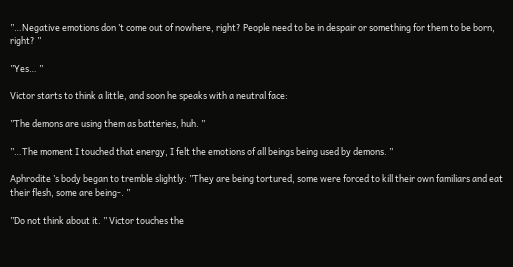”…Negative emotions don ’t come out of nowhere, right? People need to be in despair or something for them to be born, right? ”

”Yes… ”

Victor starts to think a little, and soon he speaks with a neutral face:

”The demons are using them as batteries, huh. ”

”…The moment I touched that energy, I felt the emotions of all beings being used by demons. ”

Aphrodite ’s body began to tremble slightly: ”They are being tortured, some were forced to kill their own familiars and eat their flesh, some are being-. ”

”Do not think about it. ” Victor touches the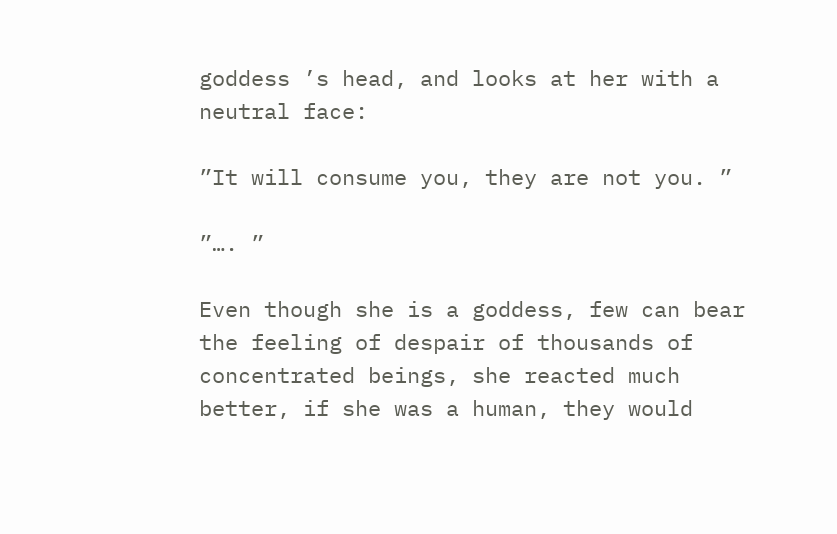goddess ’s head, and looks at her with a neutral face:

”It will consume you, they are not you. ”

”…. ”

Even though she is a goddess, few can bear the feeling of despair of thousands of concentrated beings, she reacted much better, if she was a human, they would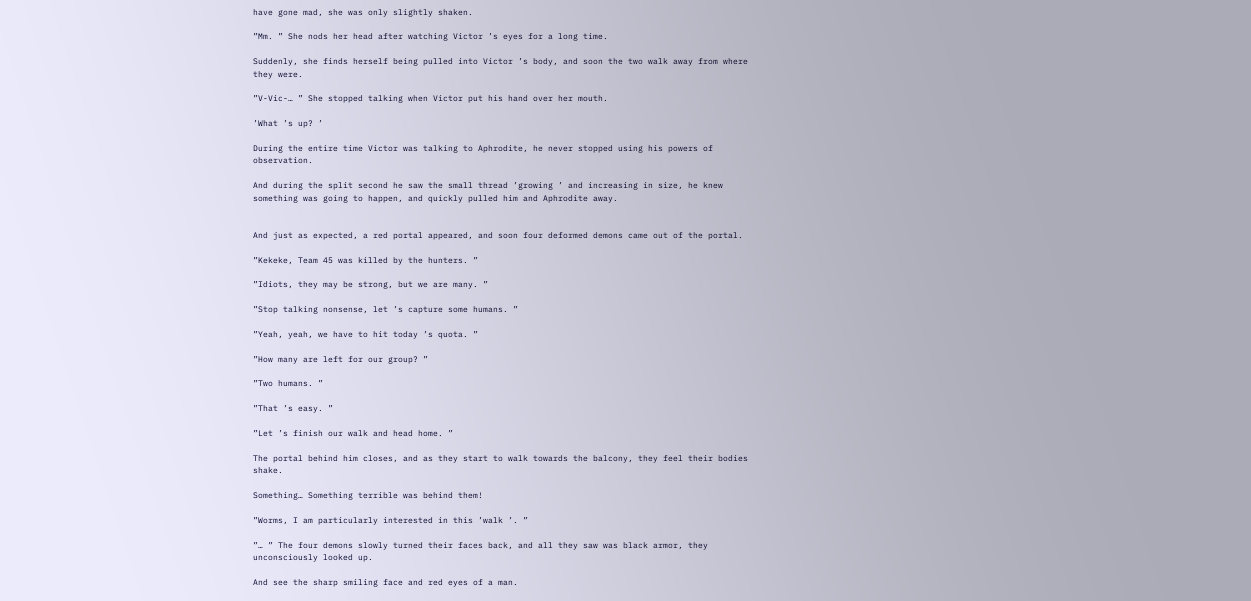have gone mad, she was only slightly shaken.

”Mm. ” She nods her head after watching Victor ’s eyes for a long time.

Suddenly, she finds herself being pulled into Victor ’s body, and soon the two walk away from where they were.

”V-Vic-… ” She stopped talking when Victor put his hand over her mouth.

’What ’s up? ’

During the entire time Victor was talking to Aphrodite, he never stopped using his powers of observation.

And during the split second he saw the small thread ’growing ’ and increasing in size, he knew something was going to happen, and quickly pulled him and Aphrodite away.


And just as expected, a red portal appeared, and soon four deformed demons came out of the portal.

”Kekeke, Team 45 was killed by the hunters. ”

”Idiots, they may be strong, but we are many. ”

”Stop talking nonsense, let ’s capture some humans. ”

”Yeah, yeah, we have to hit today ’s quota. ”

”How many are left for our group? ”

”Two humans. ”

”That ’s easy. ”

”Let ’s finish our walk and head home. ”

The portal behind him closes, and as they start to walk towards the balcony, they feel their bodies shake.

Something… Something terrible was behind them!

”Worms, I am particularly interested in this ’walk ’. ”

”… ” The four demons slowly turned their faces back, and all they saw was black armor, they unconsciously looked up.

And see the sharp smiling face and red eyes of a man.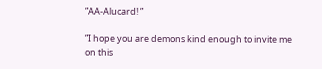”AA-Alucard! ”

”I hope you are demons kind enough to invite me on this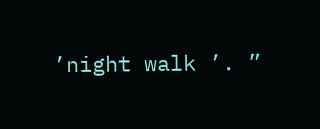’night walk ’. ”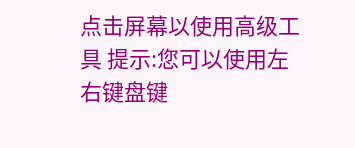点击屏幕以使用高级工具 提示:您可以使用左右键盘键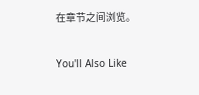在章节之间浏览。

You'll Also Like